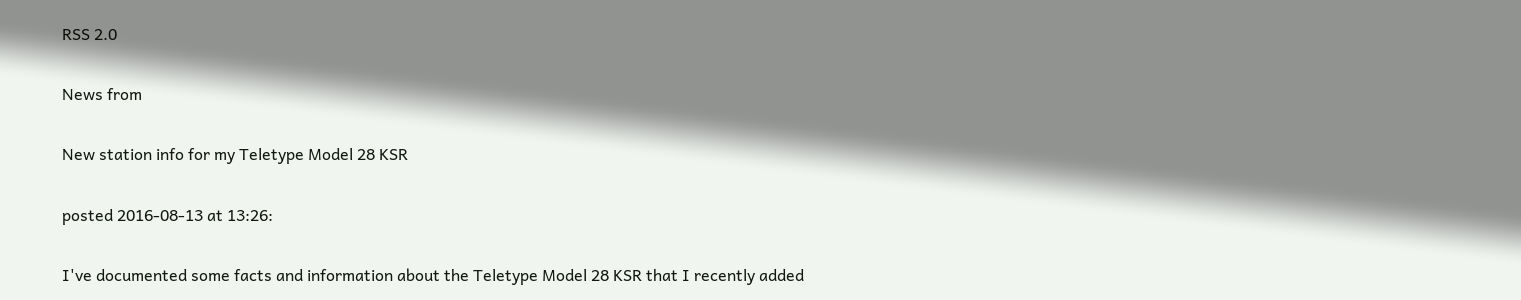RSS 2.0

News from

New station info for my Teletype Model 28 KSR

posted 2016-08-13 at 13:26:

I've documented some facts and information about the Teletype Model 28 KSR that I recently added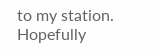to my station. Hopefully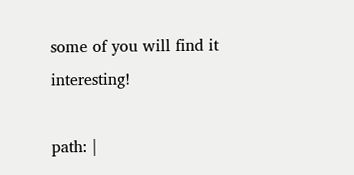some of you will find it interesting!

path: |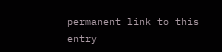permanent link to this entry